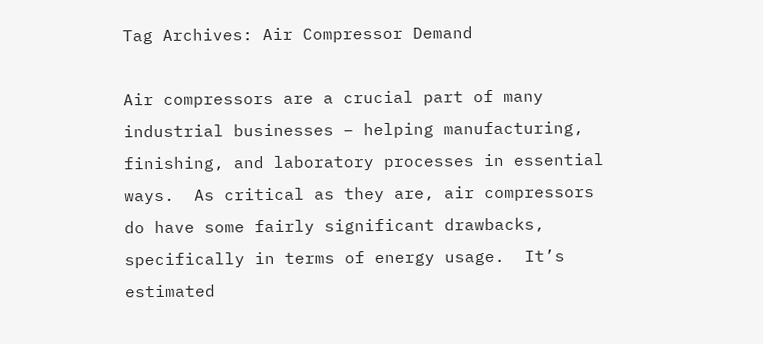Tag Archives: Air Compressor Demand

Air compressors are a crucial part of many industrial businesses – helping manufacturing, finishing, and laboratory processes in essential ways.  As critical as they are, air compressors do have some fairly significant drawbacks, specifically in terms of energy usage.  It’s estimated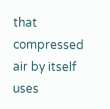that compressed air by itself uses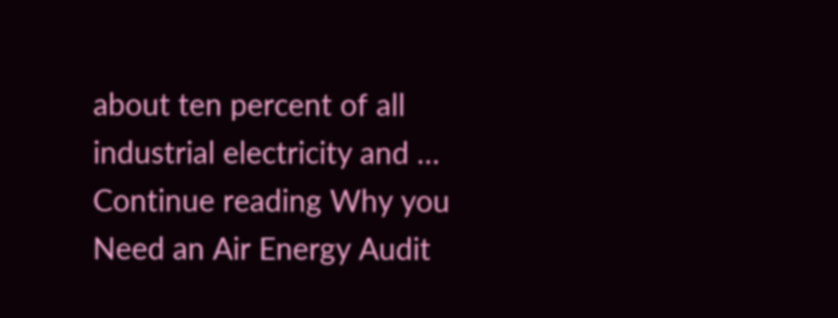about ten percent of all industrial electricity and … Continue reading Why you Need an Air Energy Audit